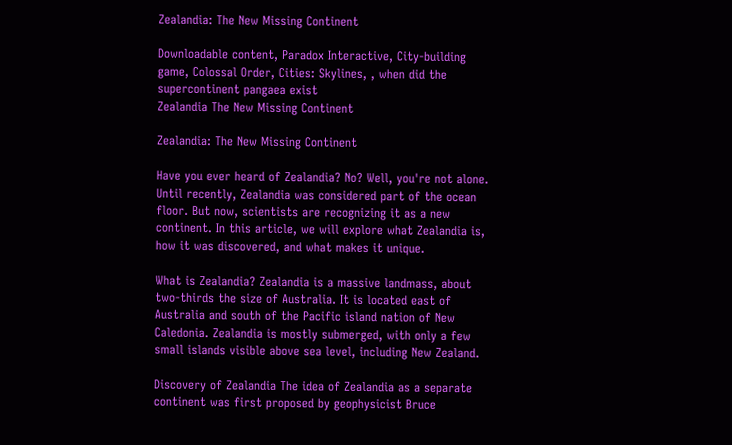Zealandia: The New Missing Continent

Downloadable content, Paradox Interactive, City-building game, Colossal Order, Cities: Skylines, , when did the supercontinent pangaea exist
Zealandia The New Missing Continent

Zealandia: The New Missing Continent

Have you ever heard of Zealandia? No? Well, you're not alone. Until recently, Zealandia was considered part of the ocean floor. But now, scientists are recognizing it as a new continent. In this article, we will explore what Zealandia is, how it was discovered, and what makes it unique.

What is Zealandia? Zealandia is a massive landmass, about two-thirds the size of Australia. It is located east of Australia and south of the Pacific island nation of New Caledonia. Zealandia is mostly submerged, with only a few small islands visible above sea level, including New Zealand.

Discovery of Zealandia The idea of Zealandia as a separate continent was first proposed by geophysicist Bruce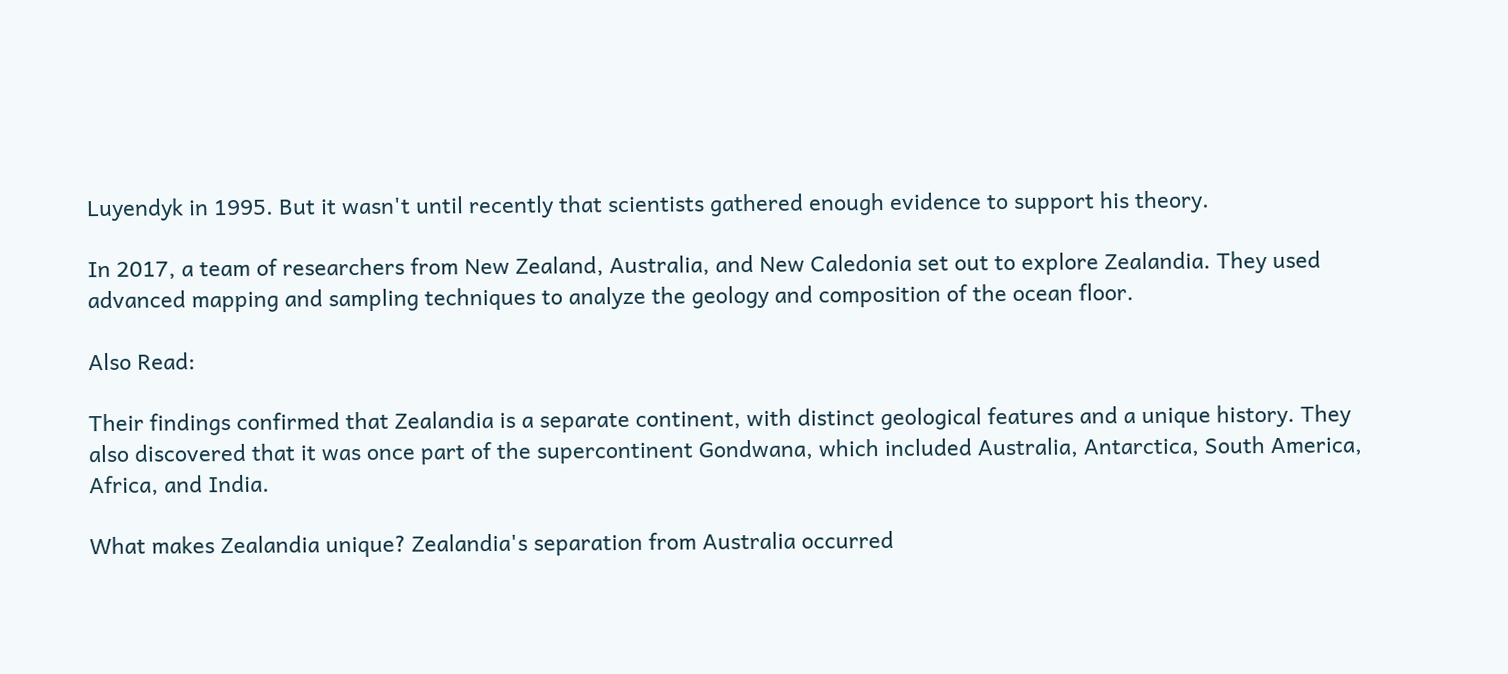Luyendyk in 1995. But it wasn't until recently that scientists gathered enough evidence to support his theory.

In 2017, a team of researchers from New Zealand, Australia, and New Caledonia set out to explore Zealandia. They used advanced mapping and sampling techniques to analyze the geology and composition of the ocean floor.

Also Read:

Their findings confirmed that Zealandia is a separate continent, with distinct geological features and a unique history. They also discovered that it was once part of the supercontinent Gondwana, which included Australia, Antarctica, South America, Africa, and India.

What makes Zealandia unique? Zealandia's separation from Australia occurred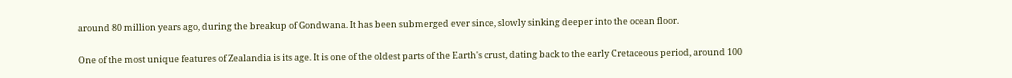around 80 million years ago, during the breakup of Gondwana. It has been submerged ever since, slowly sinking deeper into the ocean floor.

One of the most unique features of Zealandia is its age. It is one of the oldest parts of the Earth's crust, dating back to the early Cretaceous period, around 100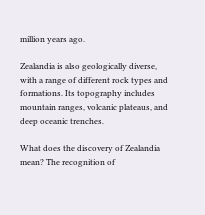million years ago.

Zealandia is also geologically diverse, with a range of different rock types and formations. Its topography includes mountain ranges, volcanic plateaus, and deep oceanic trenches.

What does the discovery of Zealandia mean? The recognition of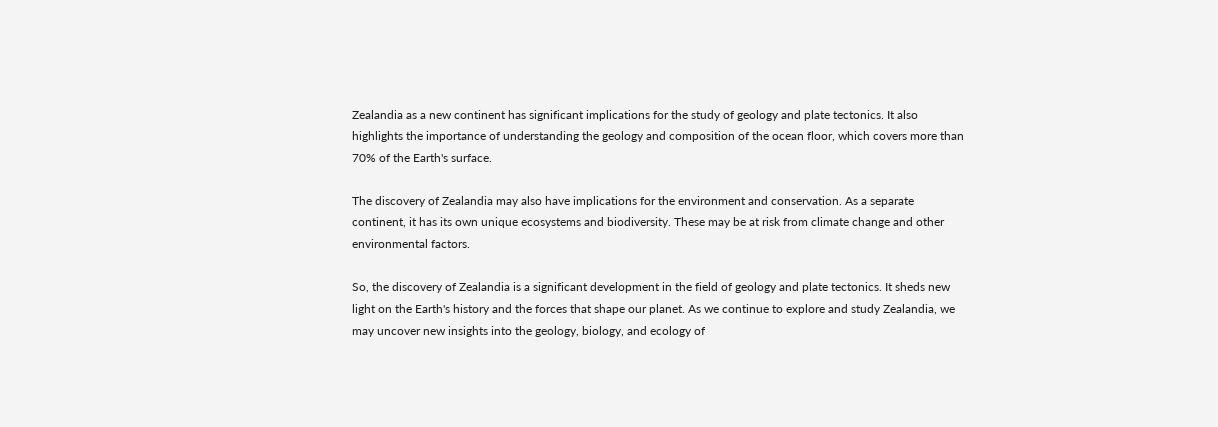Zealandia as a new continent has significant implications for the study of geology and plate tectonics. It also highlights the importance of understanding the geology and composition of the ocean floor, which covers more than 70% of the Earth's surface.

The discovery of Zealandia may also have implications for the environment and conservation. As a separate continent, it has its own unique ecosystems and biodiversity. These may be at risk from climate change and other environmental factors.

So, the discovery of Zealandia is a significant development in the field of geology and plate tectonics. It sheds new light on the Earth's history and the forces that shape our planet. As we continue to explore and study Zealandia, we may uncover new insights into the geology, biology, and ecology of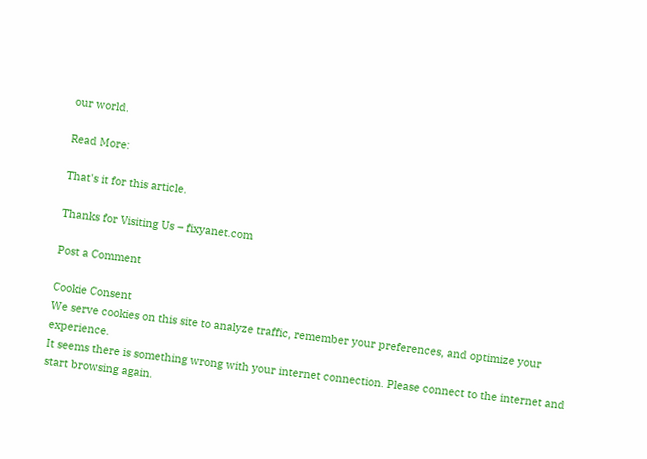our world.

Read More:

That's it for this article.

Thanks for Visiting Us – fixyanet.com

Post a Comment

Cookie Consent
We serve cookies on this site to analyze traffic, remember your preferences, and optimize your experience.
It seems there is something wrong with your internet connection. Please connect to the internet and start browsing again.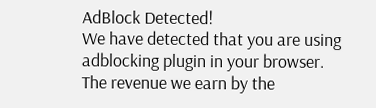AdBlock Detected!
We have detected that you are using adblocking plugin in your browser.
The revenue we earn by the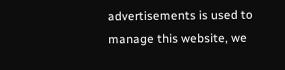advertisements is used to manage this website, we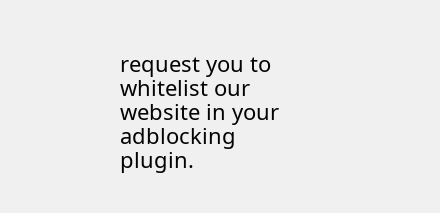request you to whitelist our website in your adblocking plugin.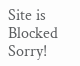Site is Blocked
Sorry!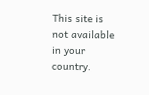This site is not available in your country.